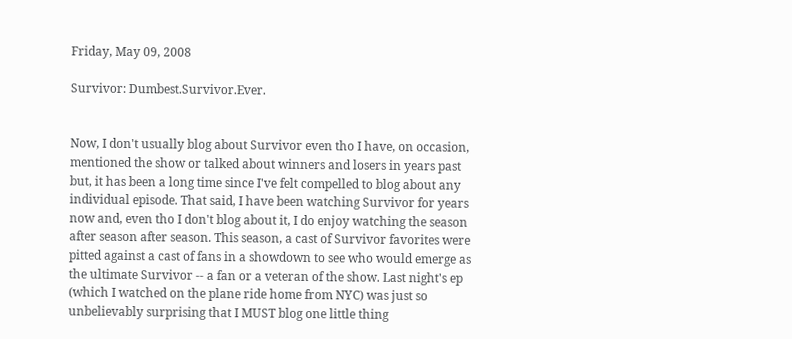Friday, May 09, 2008

Survivor: Dumbest.Survivor.Ever.


Now, I don't usually blog about Survivor even tho I have, on occasion, mentioned the show or talked about winners and losers in years past but, it has been a long time since I've felt compelled to blog about any individual episode. That said, I have been watching Survivor for years now and, even tho I don't blog about it, I do enjoy watching the season after season after season. This season, a cast of Survivor favorites were pitted against a cast of fans in a showdown to see who would emerge as the ultimate Survivor -- a fan or a veteran of the show. Last night's ep (which I watched on the plane ride home from NYC) was just so unbelievably surprising that I MUST blog one little thing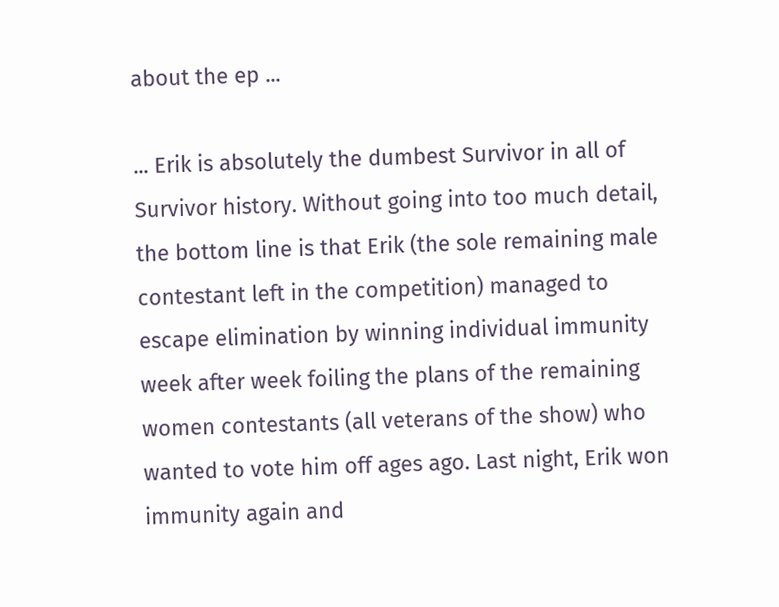about the ep ...

... Erik is absolutely the dumbest Survivor in all of Survivor history. Without going into too much detail, the bottom line is that Erik (the sole remaining male contestant left in the competition) managed to escape elimination by winning individual immunity week after week foiling the plans of the remaining women contestants (all veterans of the show) who wanted to vote him off ages ago. Last night, Erik won immunity again and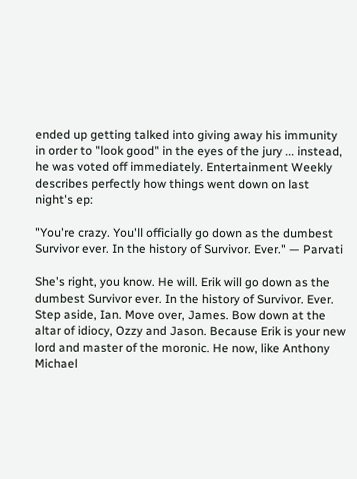ended up getting talked into giving away his immunity in order to "look good" in the eyes of the jury ... instead, he was voted off immediately. Entertainment Weekly describes perfectly how things went down on last night's ep:

"You're crazy. You'll officially go down as the dumbest Survivor ever. In the history of Survivor. Ever." — Parvati

She's right, you know. He will. Erik will go down as the dumbest Survivor ever. In the history of Survivor. Ever. Step aside, Ian. Move over, James. Bow down at the altar of idiocy, Ozzy and Jason. Because Erik is your new lord and master of the moronic. He now, like Anthony Michael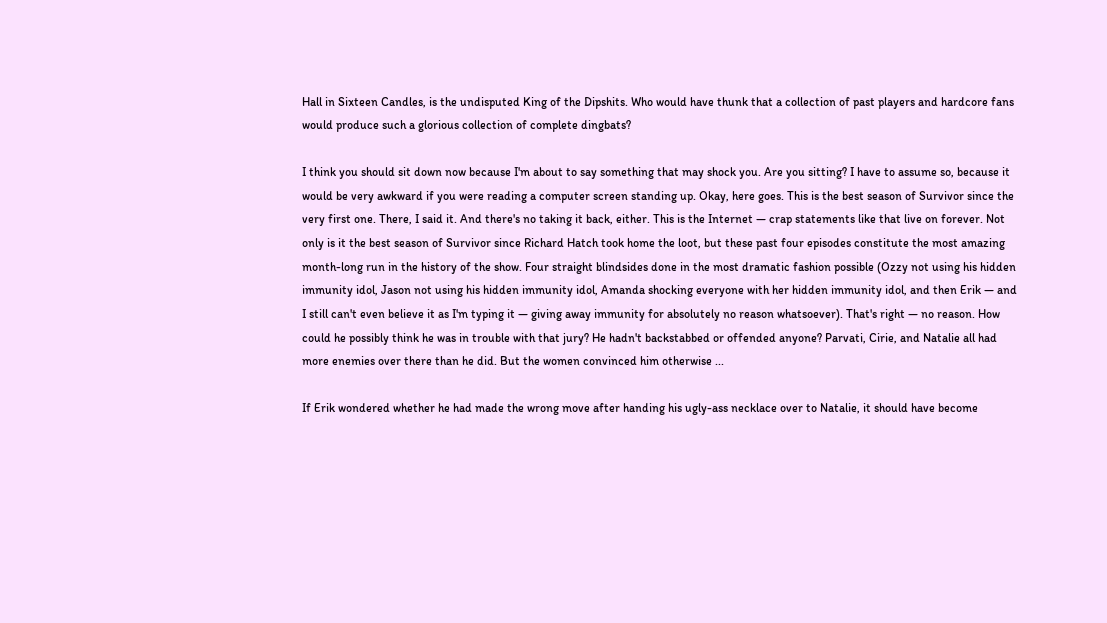Hall in Sixteen Candles, is the undisputed King of the Dipshits. Who would have thunk that a collection of past players and hardcore fans would produce such a glorious collection of complete dingbats?

I think you should sit down now because I'm about to say something that may shock you. Are you sitting? I have to assume so, because it would be very awkward if you were reading a computer screen standing up. Okay, here goes. This is the best season of Survivor since the very first one. There, I said it. And there's no taking it back, either. This is the Internet — crap statements like that live on forever. Not only is it the best season of Survivor since Richard Hatch took home the loot, but these past four episodes constitute the most amazing month-long run in the history of the show. Four straight blindsides done in the most dramatic fashion possible (Ozzy not using his hidden immunity idol, Jason not using his hidden immunity idol, Amanda shocking everyone with her hidden immunity idol, and then Erik — and I still can't even believe it as I'm typing it — giving away immunity for absolutely no reason whatsoever). That's right — no reason. How could he possibly think he was in trouble with that jury? He hadn't backstabbed or offended anyone? Parvati, Cirie, and Natalie all had more enemies over there than he did. But the women convinced him otherwise ...

If Erik wondered whether he had made the wrong move after handing his ugly-ass necklace over to Natalie, it should have become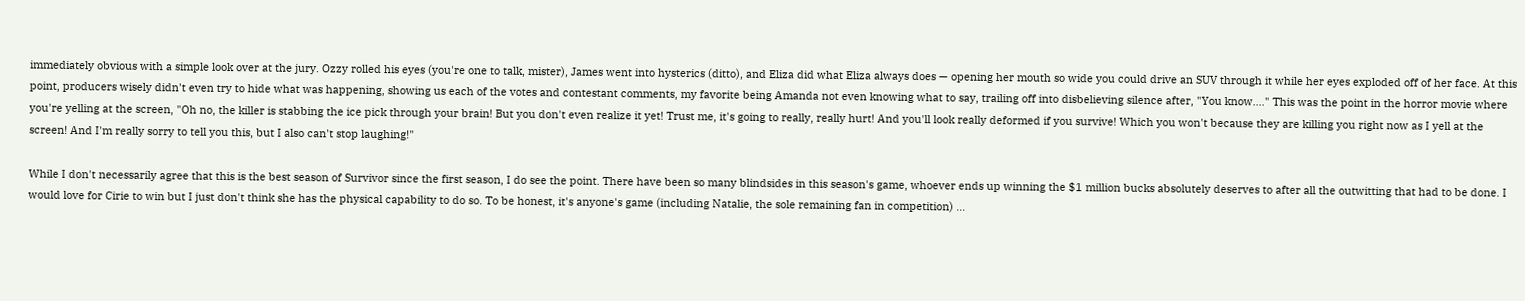immediately obvious with a simple look over at the jury. Ozzy rolled his eyes (you're one to talk, mister), James went into hysterics (ditto), and Eliza did what Eliza always does — opening her mouth so wide you could drive an SUV through it while her eyes exploded off of her face. At this point, producers wisely didn't even try to hide what was happening, showing us each of the votes and contestant comments, my favorite being Amanda not even knowing what to say, trailing off into disbelieving silence after, "You know...." This was the point in the horror movie where you're yelling at the screen, "Oh no, the killer is stabbing the ice pick through your brain! But you don't even realize it yet! Trust me, it's going to really, really hurt! And you'll look really deformed if you survive! Which you won't because they are killing you right now as I yell at the screen! And I'm really sorry to tell you this, but I also can't stop laughing!"

While I don't necessarily agree that this is the best season of Survivor since the first season, I do see the point. There have been so many blindsides in this season's game, whoever ends up winning the $1 million bucks absolutely deserves to after all the outwitting that had to be done. I would love for Cirie to win but I just don't think she has the physical capability to do so. To be honest, it's anyone's game (including Natalie, the sole remaining fan in competition) ...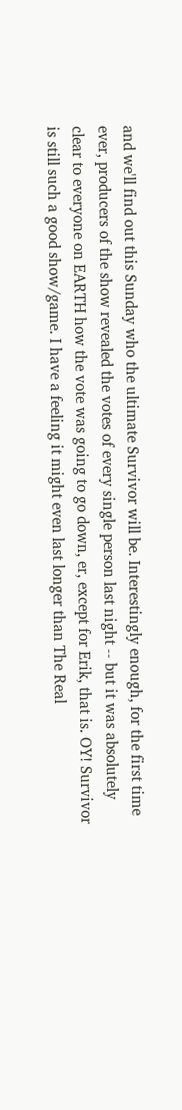and we'll find out this Sunday who the ultimate Survivor will be. Interestingly enough, for the first time ever, producers of the show revealed the votes of every single person last night -- but it was absolutely clear to everyone on EARTH how the vote was going to go down, er, except for Erik, that is. OY! Survivor is still such a good show/game. I have a feeling it might even last longer than The Real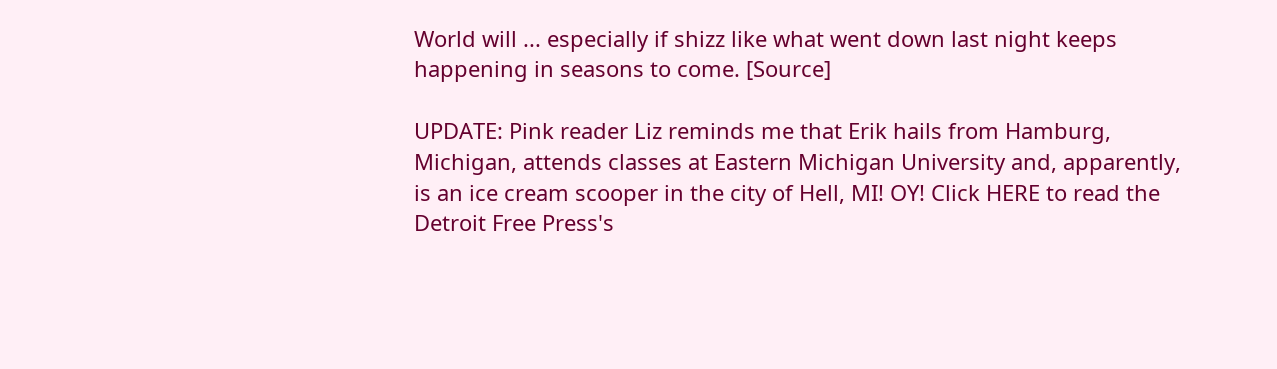World will ... especially if shizz like what went down last night keeps happening in seasons to come. [Source]

UPDATE: Pink reader Liz reminds me that Erik hails from Hamburg, Michigan, attends classes at Eastern Michigan University and, apparently, is an ice cream scooper in the city of Hell, MI! OY! Click HERE to read the Detroit Free Press's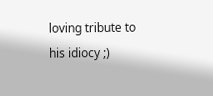loving tribute to his idiocy ;)